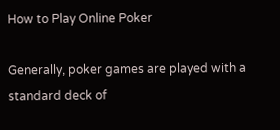How to Play Online Poker

Generally, poker games are played with a standard deck of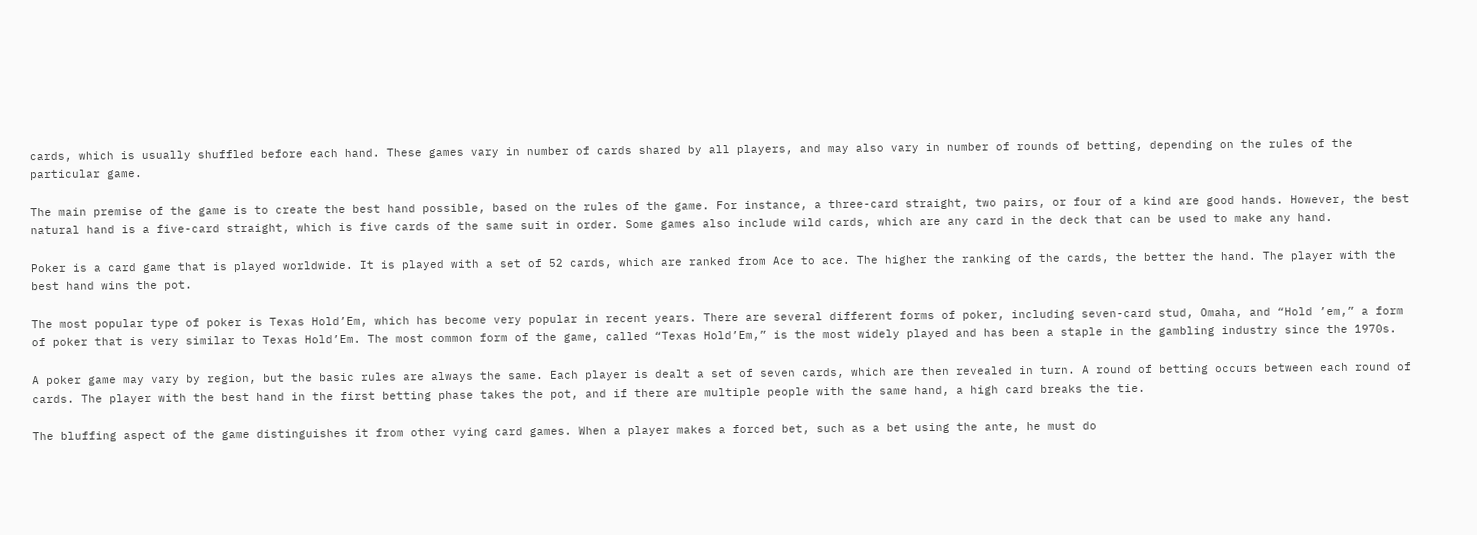cards, which is usually shuffled before each hand. These games vary in number of cards shared by all players, and may also vary in number of rounds of betting, depending on the rules of the particular game.

The main premise of the game is to create the best hand possible, based on the rules of the game. For instance, a three-card straight, two pairs, or four of a kind are good hands. However, the best natural hand is a five-card straight, which is five cards of the same suit in order. Some games also include wild cards, which are any card in the deck that can be used to make any hand.

Poker is a card game that is played worldwide. It is played with a set of 52 cards, which are ranked from Ace to ace. The higher the ranking of the cards, the better the hand. The player with the best hand wins the pot.

The most popular type of poker is Texas Hold’Em, which has become very popular in recent years. There are several different forms of poker, including seven-card stud, Omaha, and “Hold ’em,” a form of poker that is very similar to Texas Hold’Em. The most common form of the game, called “Texas Hold’Em,” is the most widely played and has been a staple in the gambling industry since the 1970s.

A poker game may vary by region, but the basic rules are always the same. Each player is dealt a set of seven cards, which are then revealed in turn. A round of betting occurs between each round of cards. The player with the best hand in the first betting phase takes the pot, and if there are multiple people with the same hand, a high card breaks the tie.

The bluffing aspect of the game distinguishes it from other vying card games. When a player makes a forced bet, such as a bet using the ante, he must do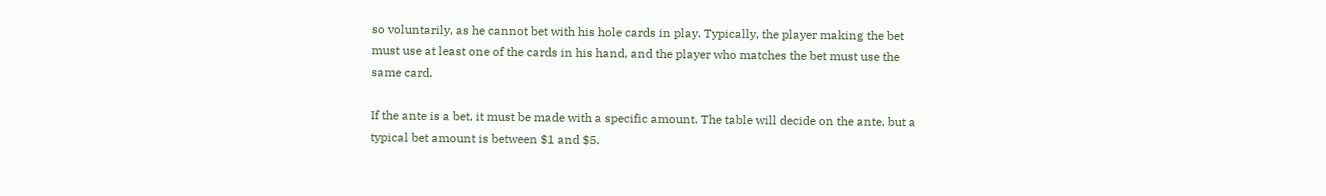so voluntarily, as he cannot bet with his hole cards in play. Typically, the player making the bet must use at least one of the cards in his hand, and the player who matches the bet must use the same card.

If the ante is a bet, it must be made with a specific amount. The table will decide on the ante, but a typical bet amount is between $1 and $5.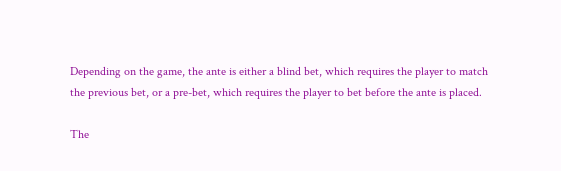Depending on the game, the ante is either a blind bet, which requires the player to match the previous bet, or a pre-bet, which requires the player to bet before the ante is placed.

The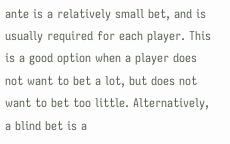ante is a relatively small bet, and is usually required for each player. This is a good option when a player does not want to bet a lot, but does not want to bet too little. Alternatively, a blind bet is a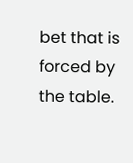bet that is forced by the table.